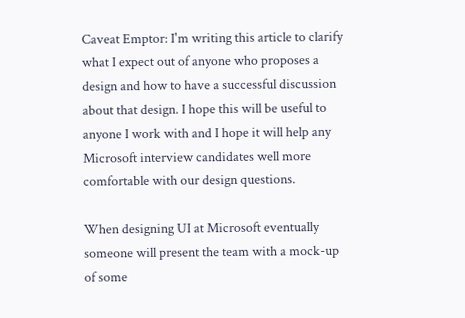Caveat Emptor: I'm writing this article to clarify what I expect out of anyone who proposes a design and how to have a successful discussion about that design. I hope this will be useful to anyone I work with and I hope it will help any Microsoft interview candidates well more comfortable with our design questions.

When designing UI at Microsoft eventually someone will present the team with a mock-up of some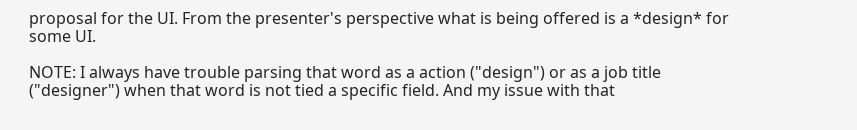proposal for the UI. From the presenter's perspective what is being offered is a *design* for some UI.

NOTE: I always have trouble parsing that word as a action ("design") or as a job title ("designer") when that word is not tied a specific field. And my issue with that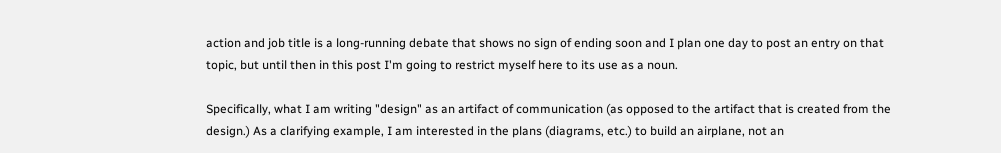action and job title is a long-running debate that shows no sign of ending soon and I plan one day to post an entry on that topic, but until then in this post I'm going to restrict myself here to its use as a noun.

Specifically, what I am writing "design" as an artifact of communication (as opposed to the artifact that is created from the design.) As a clarifying example, I am interested in the plans (diagrams, etc.) to build an airplane, not an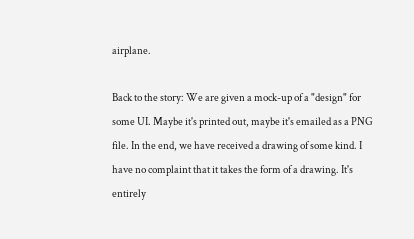airplane.

Back to the story: We are given a mock-up of a "design" for some UI. Maybe it's printed out, maybe it's emailed as a PNG file. In the end, we have received a drawing of some kind. I have no complaint that it takes the form of a drawing. It's entirely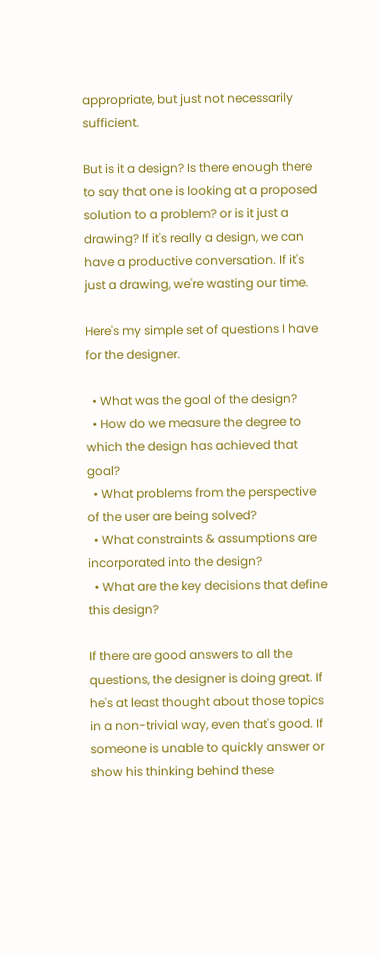appropriate, but just not necessarily sufficient.

But is it a design? Is there enough there to say that one is looking at a proposed solution to a problem? or is it just a drawing? If it's really a design, we can have a productive conversation. If it's just a drawing, we're wasting our time.

Here's my simple set of questions I have for the designer.

  • What was the goal of the design?
  • How do we measure the degree to which the design has achieved that goal?
  • What problems from the perspective of the user are being solved?
  • What constraints & assumptions are incorporated into the design?
  • What are the key decisions that define this design?

If there are good answers to all the questions, the designer is doing great. If he's at least thought about those topics in a non-trivial way, even that's good. If someone is unable to quickly answer or show his thinking behind these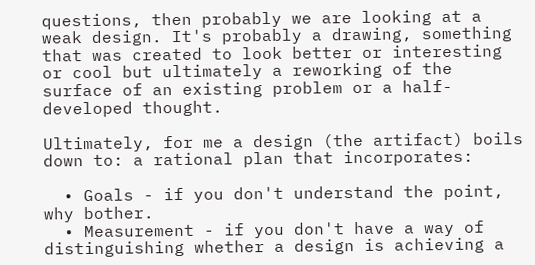questions, then probably we are looking at a weak design. It's probably a drawing, something that was created to look better or interesting or cool but ultimately a reworking of the surface of an existing problem or a half-developed thought.

Ultimately, for me a design (the artifact) boils down to: a rational plan that incorporates:

  • Goals - if you don't understand the point, why bother.
  • Measurement - if you don't have a way of distinguishing whether a design is achieving a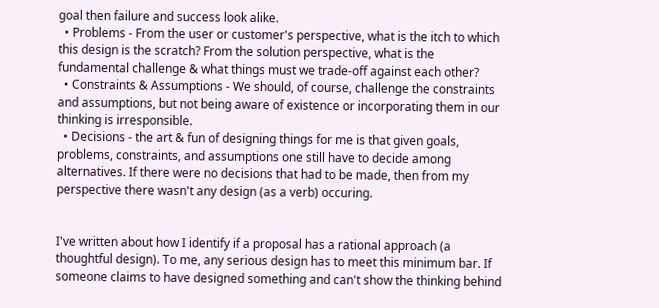goal then failure and success look alike.
  • Problems - From the user or customer's perspective, what is the itch to which this design is the scratch? From the solution perspective, what is the fundamental challenge & what things must we trade-off against each other?
  • Constraints & Assumptions - We should, of course, challenge the constraints and assumptions, but not being aware of existence or incorporating them in our thinking is irresponsible.
  • Decisions - the art & fun of designing things for me is that given goals, problems, constraints, and assumptions one still have to decide among alternatives. If there were no decisions that had to be made, then from my perspective there wasn't any design (as a verb) occuring.


I've written about how I identify if a proposal has a rational approach (a thoughtful design). To me, any serious design has to meet this minimum bar. If someone claims to have designed something and can't show the thinking behind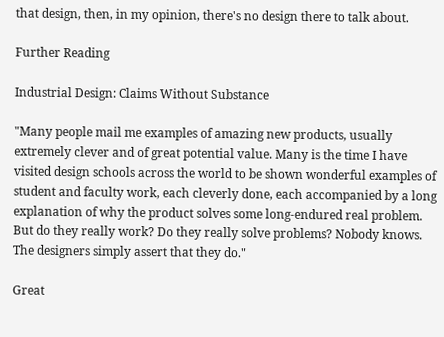that design, then, in my opinion, there's no design there to talk about.

Further Reading

Industrial Design: Claims Without Substance

"Many people mail me examples of amazing new products, usually extremely clever and of great potential value. Many is the time I have visited design schools across the world to be shown wonderful examples of student and faculty work, each cleverly done, each accompanied by a long explanation of why the product solves some long-endured real problem. But do they really work? Do they really solve problems? Nobody knows. The designers simply assert that they do."

Great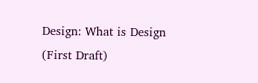Design: What is Design (First Draft)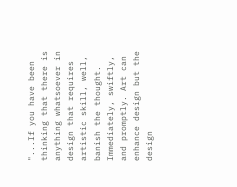"...If you have been thinking that there is anything whatsoever in design that requires artistic skill, well, banish the thought. Immediately, swiftly, and promptly. Art can enhance design but the design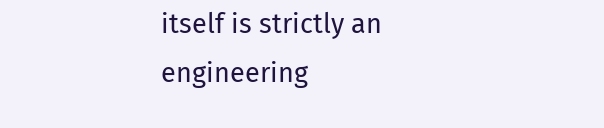itself is strictly an engineering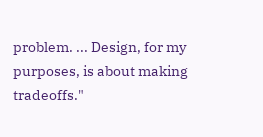problem. ... Design, for my purposes, is about making tradeoffs."